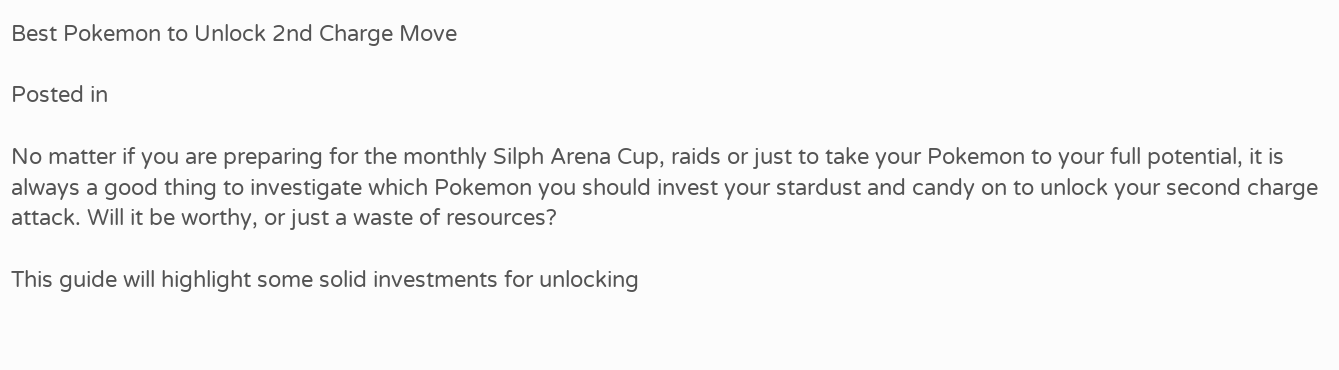Best Pokemon to Unlock 2nd Charge Move

Posted in

No matter if you are preparing for the monthly Silph Arena Cup, raids or just to take your Pokemon to your full potential, it is always a good thing to investigate which Pokemon you should invest your stardust and candy on to unlock your second charge attack. Will it be worthy, or just a waste of resources?

This guide will highlight some solid investments for unlocking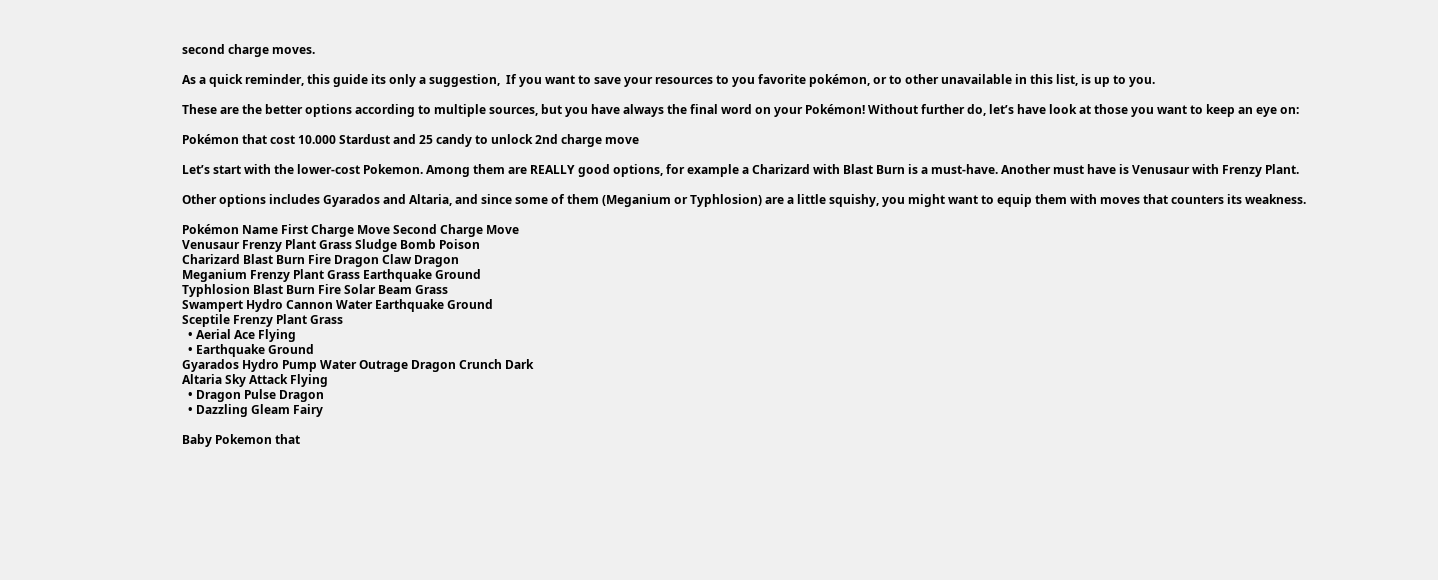second charge moves.

As a quick reminder, this guide its only a suggestion,  If you want to save your resources to you favorite pokémon, or to other unavailable in this list, is up to you.

These are the better options according to multiple sources, but you have always the final word on your Pokémon! Without further do, let’s have look at those you want to keep an eye on:

Pokémon that cost 10.000 Stardust and 25 candy to unlock 2nd charge move

Let’s start with the lower-cost Pokemon. Among them are REALLY good options, for example a Charizard with Blast Burn is a must-have. Another must have is Venusaur with Frenzy Plant.

Other options includes Gyarados and Altaria, and since some of them (Meganium or Typhlosion) are a little squishy, you might want to equip them with moves that counters its weakness.

Pokémon Name First Charge Move Second Charge Move
Venusaur Frenzy Plant Grass Sludge Bomb Poison
Charizard Blast Burn Fire Dragon Claw Dragon
Meganium Frenzy Plant Grass Earthquake Ground
Typhlosion Blast Burn Fire Solar Beam Grass
Swampert Hydro Cannon Water Earthquake Ground
Sceptile Frenzy Plant Grass
  • Aerial Ace Flying
  • Earthquake Ground
Gyarados Hydro Pump Water Outrage Dragon Crunch Dark
Altaria Sky Attack Flying
  • Dragon Pulse Dragon
  • Dazzling Gleam Fairy

Baby Pokemon that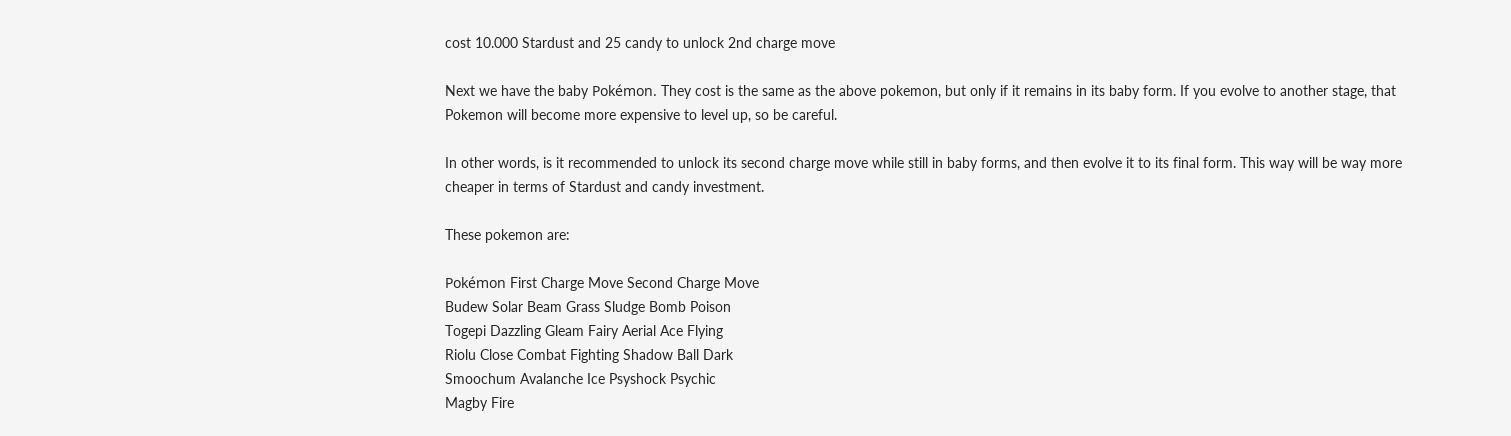cost 10.000 Stardust and 25 candy to unlock 2nd charge move

Next we have the baby Pokémon. They cost is the same as the above pokemon, but only if it remains in its baby form. If you evolve to another stage, that Pokemon will become more expensive to level up, so be careful.

In other words, is it recommended to unlock its second charge move while still in baby forms, and then evolve it to its final form. This way will be way more cheaper in terms of Stardust and candy investment.

These pokemon are:

Pokémon First Charge Move Second Charge Move
Budew Solar Beam Grass Sludge Bomb Poison
Togepi Dazzling Gleam Fairy Aerial Ace Flying
Riolu Close Combat Fighting Shadow Ball Dark
Smoochum Avalanche Ice Psyshock Psychic
Magby Fire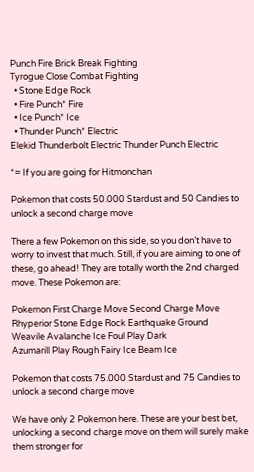Punch Fire Brick Break Fighting
Tyrogue Close Combat Fighting
  • Stone Edge Rock
  • Fire Punch* Fire
  • Ice Punch* Ice
  • Thunder Punch* Electric
Elekid Thunderbolt Electric Thunder Punch Electric

*= If you are going for Hitmonchan

Pokemon that costs 50.000 Stardust and 50 Candies to unlock a second charge move

There a few Pokemon on this side, so you don’t have to worry to invest that much. Still, if you are aiming to one of these, go ahead! They are totally worth the 2nd charged move. These Pokemon are:

Pokemon First Charge Move Second Charge Move
Rhyperior Stone Edge Rock Earthquake Ground
Weavile Avalanche Ice Foul Play Dark
Azumarill Play Rough Fairy Ice Beam Ice

Pokemon that costs 75.000 Stardust and 75 Candies to unlock a second charge move

We have only 2 Pokemon here. These are your best bet, unlocking a second charge move on them will surely make them stronger for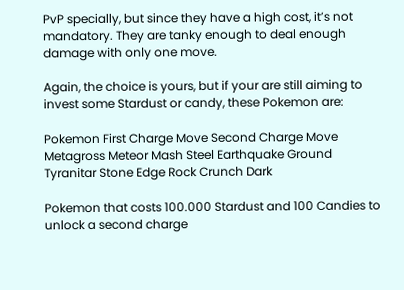PvP specially, but since they have a high cost, it’s not mandatory. They are tanky enough to deal enough damage with only one move.

Again, the choice is yours, but if your are still aiming to invest some Stardust or candy, these Pokemon are:

Pokemon First Charge Move Second Charge Move
Metagross Meteor Mash Steel Earthquake Ground
Tyranitar Stone Edge Rock Crunch Dark

Pokemon that costs 100.000 Stardust and 100 Candies to unlock a second charge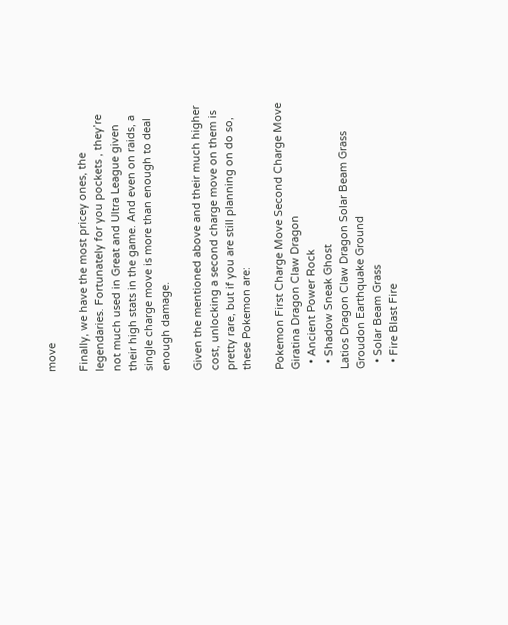move

Finally, we have the most pricey ones, the legendaries. Fortunately for you pockets , they’re not much used in Great and Ultra League given their high stats in the game. And even on raids, a single charge move is more than enough to deal enough damage.

Given the mentioned above and their much higher cost, unlocking a second charge move on them is pretty rare, but if you are still planning on do so, these Pokemon are:

Pokemon First Charge Move Second Charge Move
Giratina Dragon Claw Dragon
  • Ancient Power Rock
  • Shadow Sneak Ghost
Latios Dragon Claw Dragon Solar Beam Grass
Groudon Earthquake Ground
  • Solar Beam Grass
  • Fire Blast Fire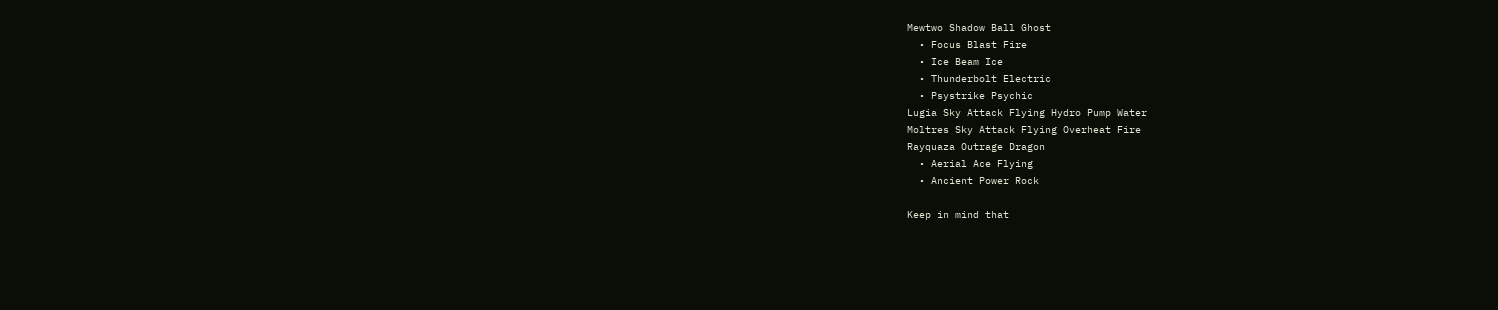Mewtwo Shadow Ball Ghost
  • Focus Blast Fire
  • Ice Beam Ice
  • Thunderbolt Electric
  • Psystrike Psychic
Lugia Sky Attack Flying Hydro Pump Water
Moltres Sky Attack Flying Overheat Fire
Rayquaza Outrage Dragon
  • Aerial Ace Flying
  • Ancient Power Rock

Keep in mind that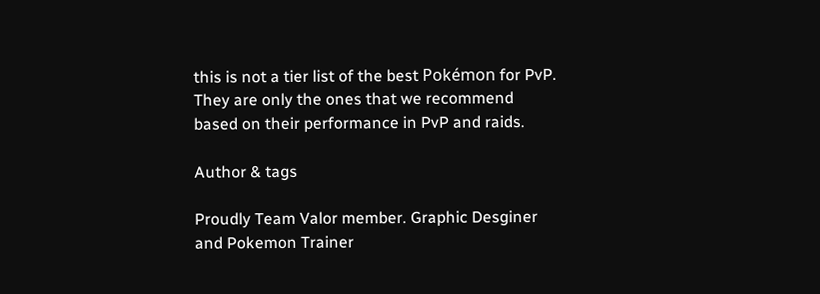this is not a tier list of the best Pokémon for PvP. They are only the ones that we recommend based on their performance in PvP and raids.

Author & tags

Proudly Team Valor member. Graphic Desginer and Pokemon Trainer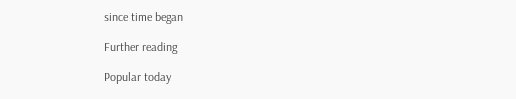since time began

Further reading

Popular today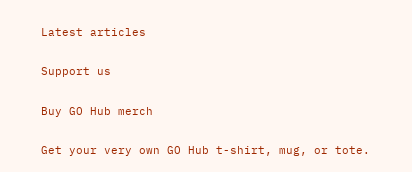Latest articles

Support us

Buy GO Hub merch

Get your very own GO Hub t-shirt, mug, or tote.